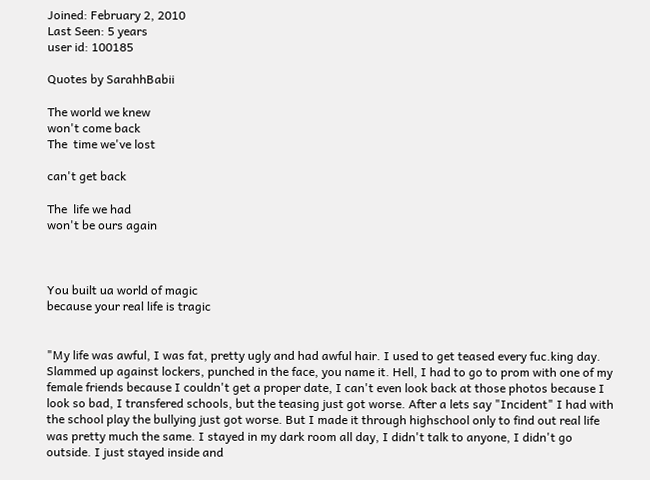Joined: February 2, 2010
Last Seen: 5 years
user id: 100185

Quotes by SarahhBabii

The world we knew
won't come back
The  time we've lost

can't get back

The  life we had
won't be ours again



You built ua world of magic
because your real life is tragic


"My life was awful, I was fat, pretty ugly and had awful hair. I used to get teased every fuc.king day. Slammed up against lockers, punched in the face, you name it. Hell, I had to go to prom with one of my female friends because I couldn't get a proper date, I can't even look back at those photos because I look so bad, I transfered schools, but the teasing just got worse. After a lets say "Incident" I had with the school play the bullying just got worse. But I made it through highschool only to find out real life was pretty much the same. I stayed in my dark room all day, I didn't talk to anyone, I didn't go outside. I just stayed inside and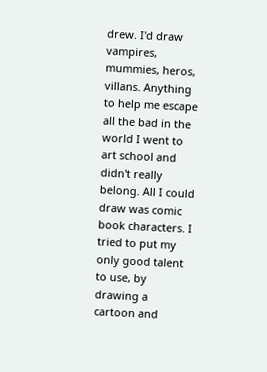drew. I'd draw vampires, mummies, heros, villans. Anything to help me escape all the bad in the world I went to art school and didn't really belong. All I could draw was comic book characters. I tried to put my only good talent to use, by drawing a cartoon and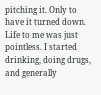pitching it. Only to have it turned down. Life to me was just pointless. I started drinking, doing drugs, and generally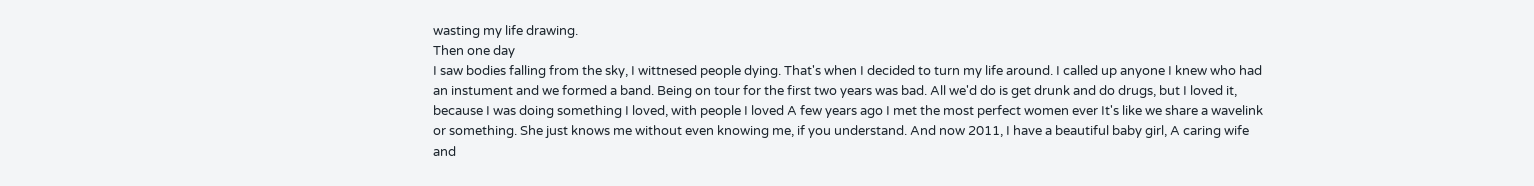wasting my life drawing.
Then one day
I saw bodies falling from the sky, I wittnesed people dying. That's when I decided to turn my life around. I called up anyone I knew who had an instument and we formed a band. Being on tour for the first two years was bad. All we'd do is get drunk and do drugs, but I loved it, because I was doing something I loved, with people I loved A few years ago I met the most perfect women ever It's like we share a wavelink or something. She just knows me without even knowing me, if you understand. And now 2011, I have a beautiful baby girl, A caring wife and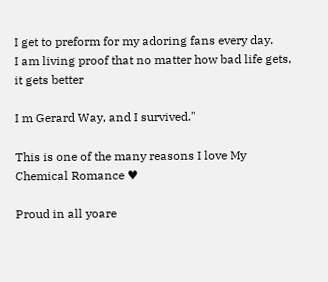I get to preform for my adoring fans every day.
I am living proof that no matter how bad life gets, it gets better

I m Gerard Way, and I survived."

This is one of the many reasons I love My Chemical Romance ♥

Proud in all yoare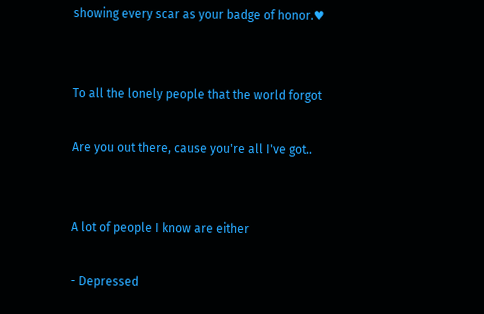showing every scar as your badge of honor.♥


To all the lonely people that the world forgot

Are you out there, cause you're all I've got..


A lot of people I know are either

- Depressed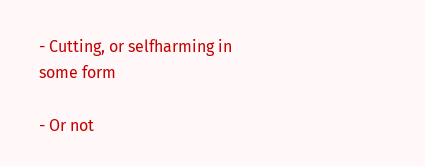- Cutting, or selfharming in some form

- Or not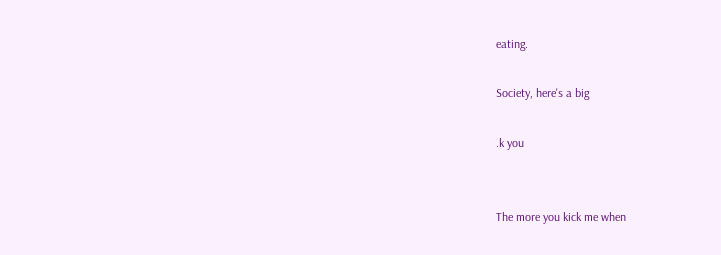eating.

Society, here's a big

.k you


The more you kick me when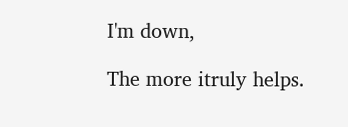I'm down,

The more itruly helps.